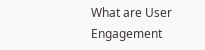What are User Engagement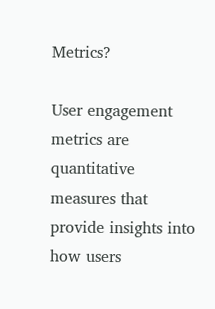Metrics?

User engagement metrics are quantitative measures that provide insights into how users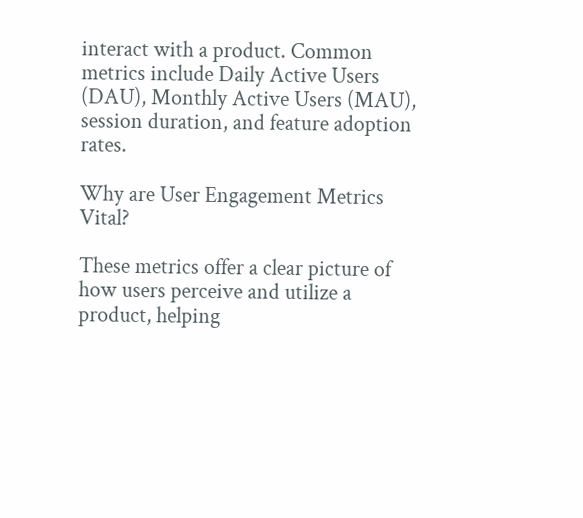interact with a product. Common metrics include Daily Active Users (DAU), Monthly Active Users (MAU), session duration, and feature adoption rates.

Why are User Engagement Metrics Vital?

These metrics offer a clear picture of how users perceive and utilize a product, helping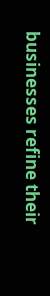businesses refine their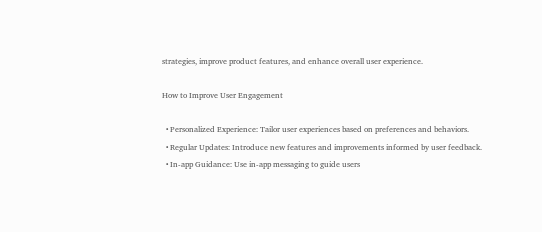strategies, improve product features, and enhance overall user experience.

How to Improve User Engagement

  • Personalized Experience: Tailor user experiences based on preferences and behaviors.
  • Regular Updates: Introduce new features and improvements informed by user feedback.
  • In-app Guidance: Use in-app messaging to guide users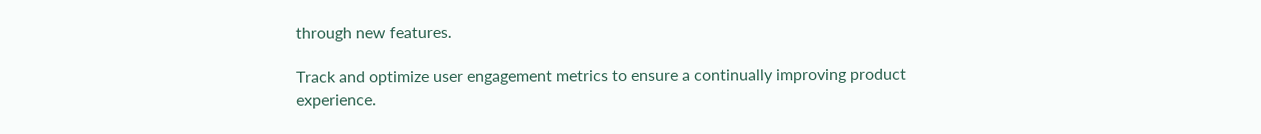through new features.

Track and optimize user engagement metrics to ensure a continually improving product experience.